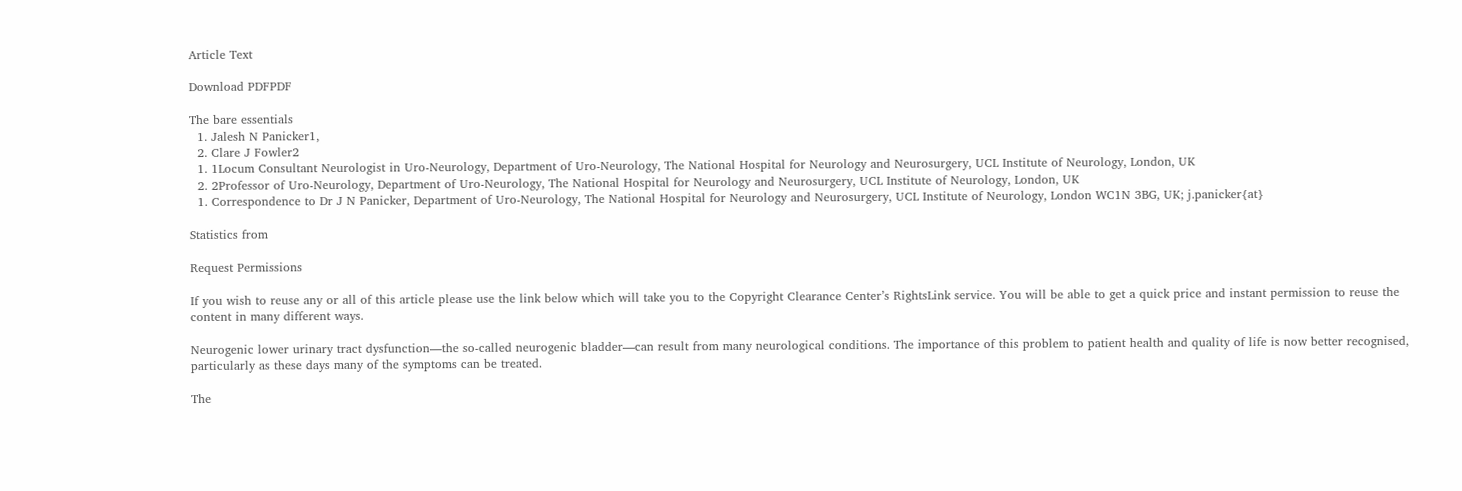Article Text

Download PDFPDF

The bare essentials
  1. Jalesh N Panicker1,
  2. Clare J Fowler2
  1. 1Locum Consultant Neurologist in Uro-Neurology, Department of Uro-Neurology, The National Hospital for Neurology and Neurosurgery, UCL Institute of Neurology, London, UK
  2. 2Professor of Uro-Neurology, Department of Uro-Neurology, The National Hospital for Neurology and Neurosurgery, UCL Institute of Neurology, London, UK
  1. Correspondence to Dr J N Panicker, Department of Uro-Neurology, The National Hospital for Neurology and Neurosurgery, UCL Institute of Neurology, London WC1N 3BG, UK; j.panicker{at}

Statistics from

Request Permissions

If you wish to reuse any or all of this article please use the link below which will take you to the Copyright Clearance Center’s RightsLink service. You will be able to get a quick price and instant permission to reuse the content in many different ways.

Neurogenic lower urinary tract dysfunction—the so-called neurogenic bladder—can result from many neurological conditions. The importance of this problem to patient health and quality of life is now better recognised, particularly as these days many of the symptoms can be treated.

The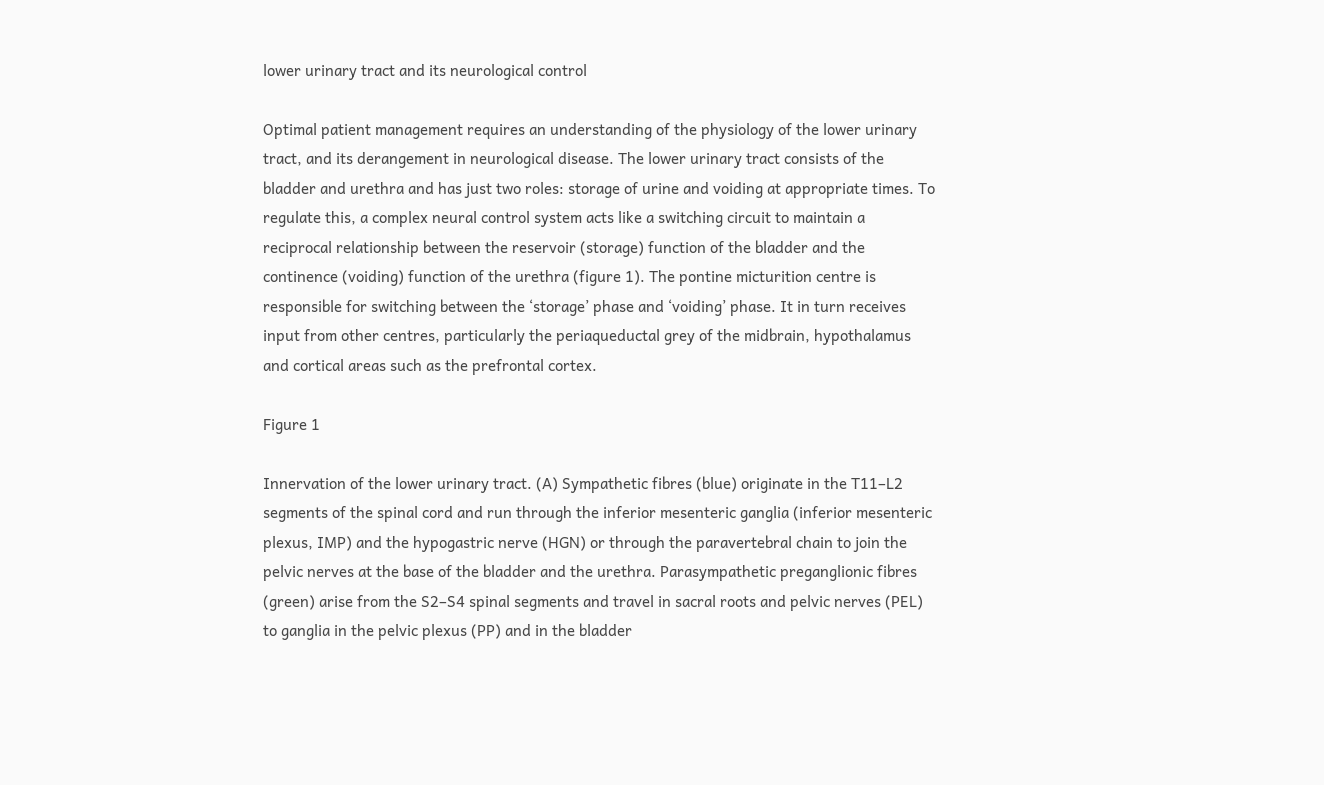lower urinary tract and its neurological control

Optimal patient management requires an understanding of the physiology of the lower urinary tract, and its derangement in neurological disease. The lower urinary tract consists of the bladder and urethra and has just two roles: storage of urine and voiding at appropriate times. To regulate this, a complex neural control system acts like a switching circuit to maintain a reciprocal relationship between the reservoir (storage) function of the bladder and the continence (voiding) function of the urethra (figure 1). The pontine micturition centre is responsible for switching between the ‘storage’ phase and ‘voiding’ phase. It in turn receives input from other centres, particularly the periaqueductal grey of the midbrain, hypothalamus and cortical areas such as the prefrontal cortex.

Figure 1

Innervation of the lower urinary tract. (A) Sympathetic fibres (blue) originate in the T11–L2 segments of the spinal cord and run through the inferior mesenteric ganglia (inferior mesenteric plexus, IMP) and the hypogastric nerve (HGN) or through the paravertebral chain to join the pelvic nerves at the base of the bladder and the urethra. Parasympathetic preganglionic fibres (green) arise from the S2–S4 spinal segments and travel in sacral roots and pelvic nerves (PEL) to ganglia in the pelvic plexus (PP) and in the bladder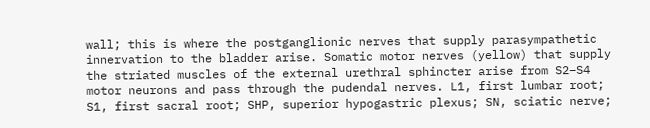wall; this is where the postganglionic nerves that supply parasympathetic innervation to the bladder arise. Somatic motor nerves (yellow) that supply the striated muscles of the external urethral sphincter arise from S2–S4 motor neurons and pass through the pudendal nerves. L1, first lumbar root; S1, first sacral root; SHP, superior hypogastric plexus; SN, sciatic nerve;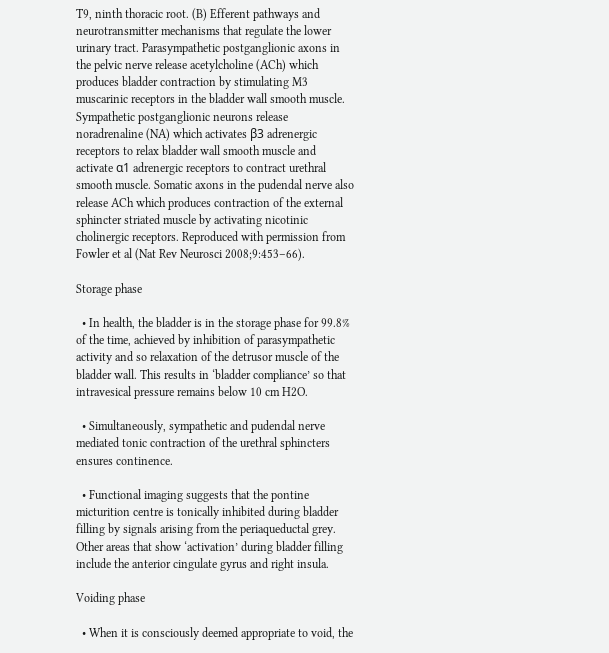T9, ninth thoracic root. (B) Efferent pathways and neurotransmitter mechanisms that regulate the lower urinary tract. Parasympathetic postganglionic axons in the pelvic nerve release acetylcholine (ACh) which produces bladder contraction by stimulating M3 muscarinic receptors in the bladder wall smooth muscle. Sympathetic postganglionic neurons release noradrenaline (NA) which activates β3 adrenergic receptors to relax bladder wall smooth muscle and activate α1 adrenergic receptors to contract urethral smooth muscle. Somatic axons in the pudendal nerve also release ACh which produces contraction of the external sphincter striated muscle by activating nicotinic cholinergic receptors. Reproduced with permission from Fowler et al (Nat Rev Neurosci 2008;9:453–66).

Storage phase

  • In health, the bladder is in the storage phase for 99.8% of the time, achieved by inhibition of parasympathetic activity and so relaxation of the detrusor muscle of the bladder wall. This results in ‘bladder compliance’ so that intravesical pressure remains below 10 cm H2O.

  • Simultaneously, sympathetic and pudendal nerve mediated tonic contraction of the urethral sphincters ensures continence.

  • Functional imaging suggests that the pontine micturition centre is tonically inhibited during bladder filling by signals arising from the periaqueductal grey. Other areas that show ‘activation’ during bladder filling include the anterior cingulate gyrus and right insula.

Voiding phase

  • When it is consciously deemed appropriate to void, the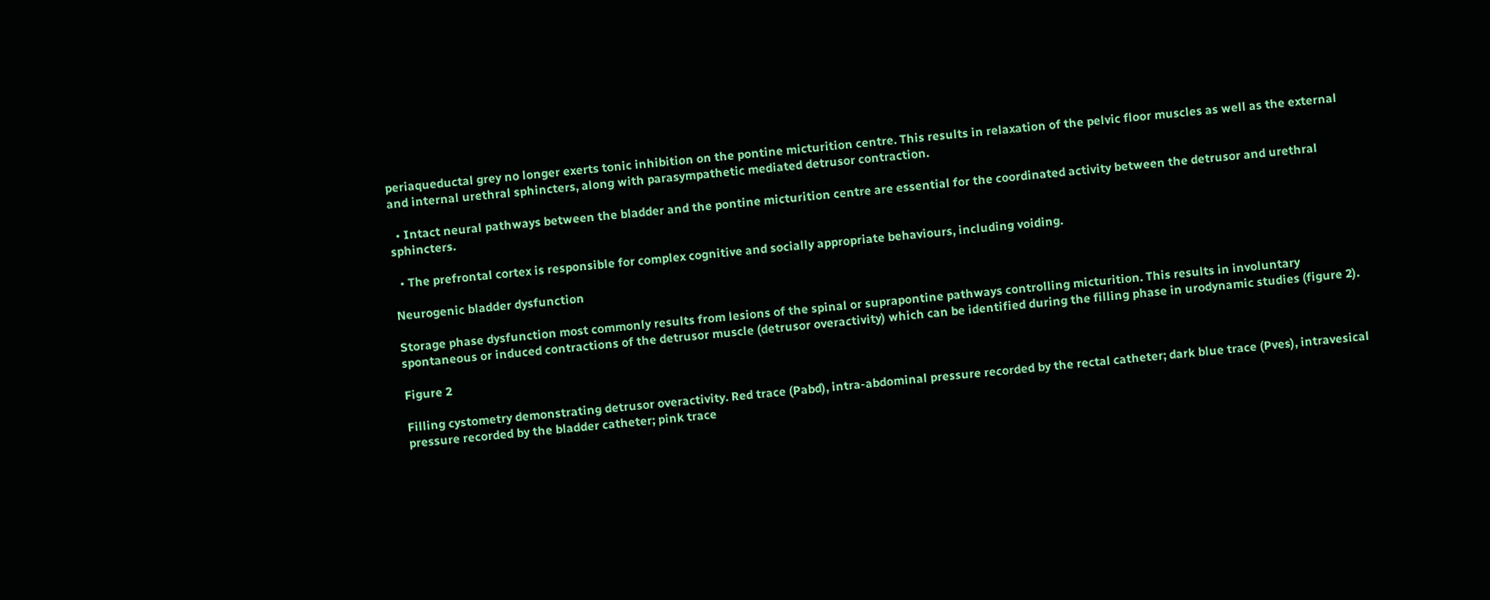periaqueductal grey no longer exerts tonic inhibition on the pontine micturition centre. This results in relaxation of the pelvic floor muscles as well as the external and internal urethral sphincters, along with parasympathetic mediated detrusor contraction.

  • Intact neural pathways between the bladder and the pontine micturition centre are essential for the coordinated activity between the detrusor and urethral sphincters.

  • The prefrontal cortex is responsible for complex cognitive and socially appropriate behaviours, including voiding.

Neurogenic bladder dysfunction

Storage phase dysfunction most commonly results from lesions of the spinal or suprapontine pathways controlling micturition. This results in involuntary spontaneous or induced contractions of the detrusor muscle (detrusor overactivity) which can be identified during the filling phase in urodynamic studies (figure 2).

Figure 2

Filling cystometry demonstrating detrusor overactivity. Red trace (Pabd), intra-abdominal pressure recorded by the rectal catheter; dark blue trace (Pves), intravesical pressure recorded by the bladder catheter; pink trace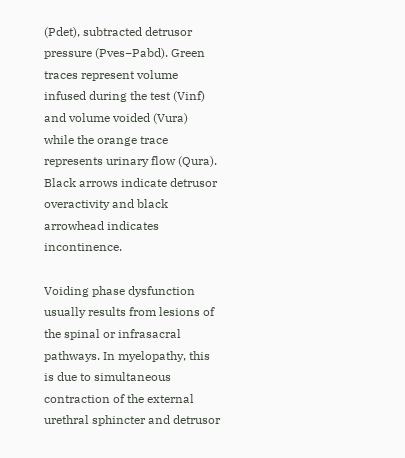(Pdet), subtracted detrusor pressure (Pves−Pabd). Green traces represent volume infused during the test (Vinf) and volume voided (Vura) while the orange trace represents urinary flow (Qura). Black arrows indicate detrusor overactivity and black arrowhead indicates incontinence.

Voiding phase dysfunction usually results from lesions of the spinal or infrasacral pathways. In myelopathy, this is due to simultaneous contraction of the external urethral sphincter and detrusor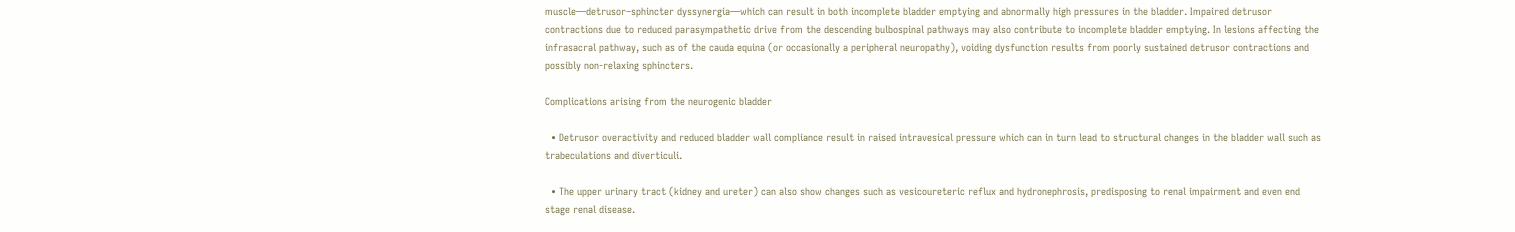muscle—detrusor–sphincter dyssynergia—which can result in both incomplete bladder emptying and abnormally high pressures in the bladder. Impaired detrusor contractions due to reduced parasympathetic drive from the descending bulbospinal pathways may also contribute to incomplete bladder emptying. In lesions affecting the infrasacral pathway, such as of the cauda equina (or occasionally a peripheral neuropathy), voiding dysfunction results from poorly sustained detrusor contractions and possibly non-relaxing sphincters.

Complications arising from the neurogenic bladder

  • Detrusor overactivity and reduced bladder wall compliance result in raised intravesical pressure which can in turn lead to structural changes in the bladder wall such as trabeculations and diverticuli.

  • The upper urinary tract (kidney and ureter) can also show changes such as vesicoureteric reflux and hydronephrosis, predisposing to renal impairment and even end stage renal disease.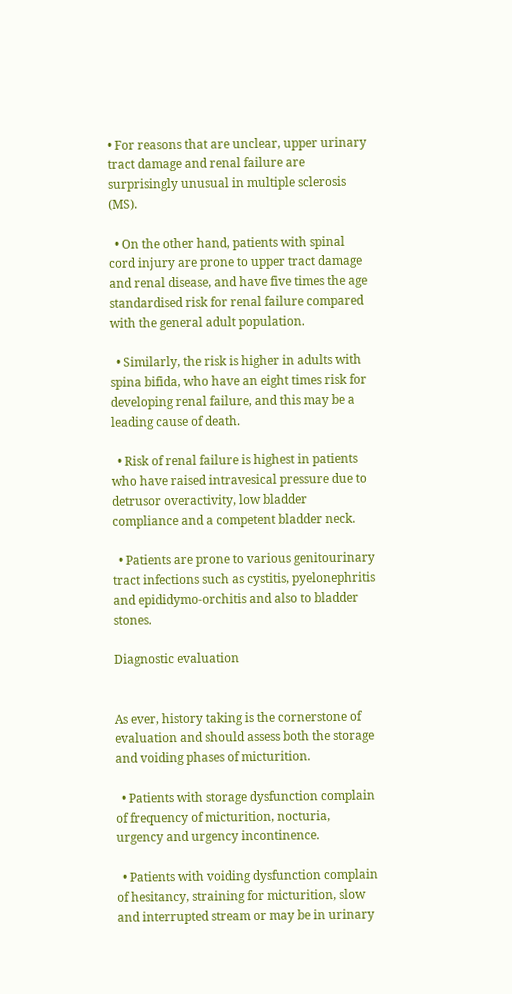• For reasons that are unclear, upper urinary tract damage and renal failure are surprisingly unusual in multiple sclerosis (MS).

  • On the other hand, patients with spinal cord injury are prone to upper tract damage and renal disease, and have five times the age standardised risk for renal failure compared with the general adult population.

  • Similarly, the risk is higher in adults with spina bifida, who have an eight times risk for developing renal failure, and this may be a leading cause of death.

  • Risk of renal failure is highest in patients who have raised intravesical pressure due to detrusor overactivity, low bladder compliance and a competent bladder neck.

  • Patients are prone to various genitourinary tract infections such as cystitis, pyelonephritis and epididymo-orchitis and also to bladder stones.

Diagnostic evaluation


As ever, history taking is the cornerstone of evaluation and should assess both the storage and voiding phases of micturition.

  • Patients with storage dysfunction complain of frequency of micturition, nocturia, urgency and urgency incontinence.

  • Patients with voiding dysfunction complain of hesitancy, straining for micturition, slow and interrupted stream or may be in urinary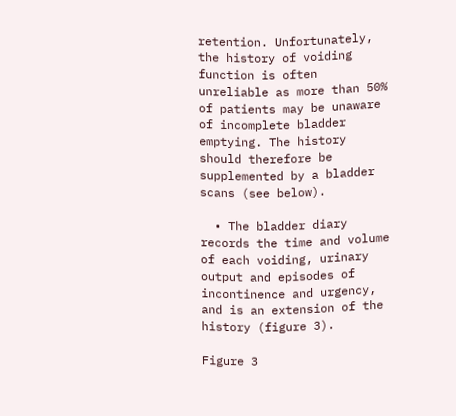retention. Unfortunately, the history of voiding function is often unreliable as more than 50% of patients may be unaware of incomplete bladder emptying. The history should therefore be supplemented by a bladder scans (see below).

  • The bladder diary records the time and volume of each voiding, urinary output and episodes of incontinence and urgency, and is an extension of the history (figure 3).

Figure 3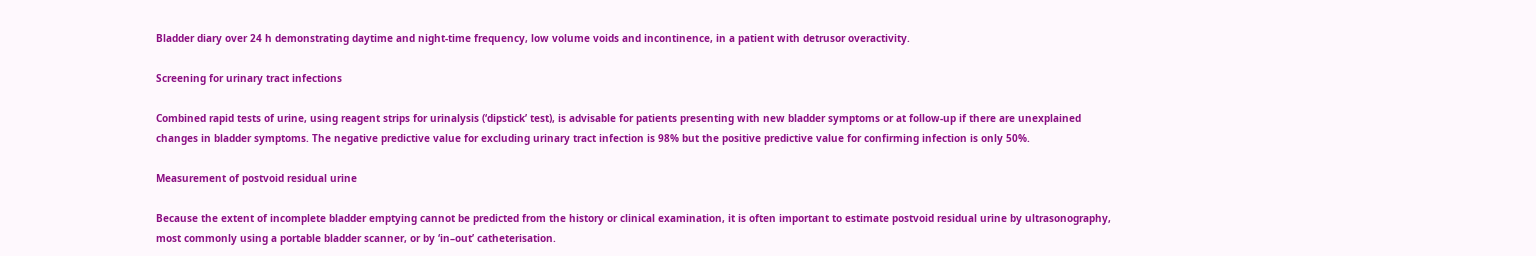Bladder diary over 24 h demonstrating daytime and night-time frequency, low volume voids and incontinence, in a patient with detrusor overactivity.

Screening for urinary tract infections

Combined rapid tests of urine, using reagent strips for urinalysis (‘dipstick’ test), is advisable for patients presenting with new bladder symptoms or at follow-up if there are unexplained changes in bladder symptoms. The negative predictive value for excluding urinary tract infection is 98% but the positive predictive value for confirming infection is only 50%.

Measurement of postvoid residual urine

Because the extent of incomplete bladder emptying cannot be predicted from the history or clinical examination, it is often important to estimate postvoid residual urine by ultrasonography, most commonly using a portable bladder scanner, or by ‘in–out’ catheterisation.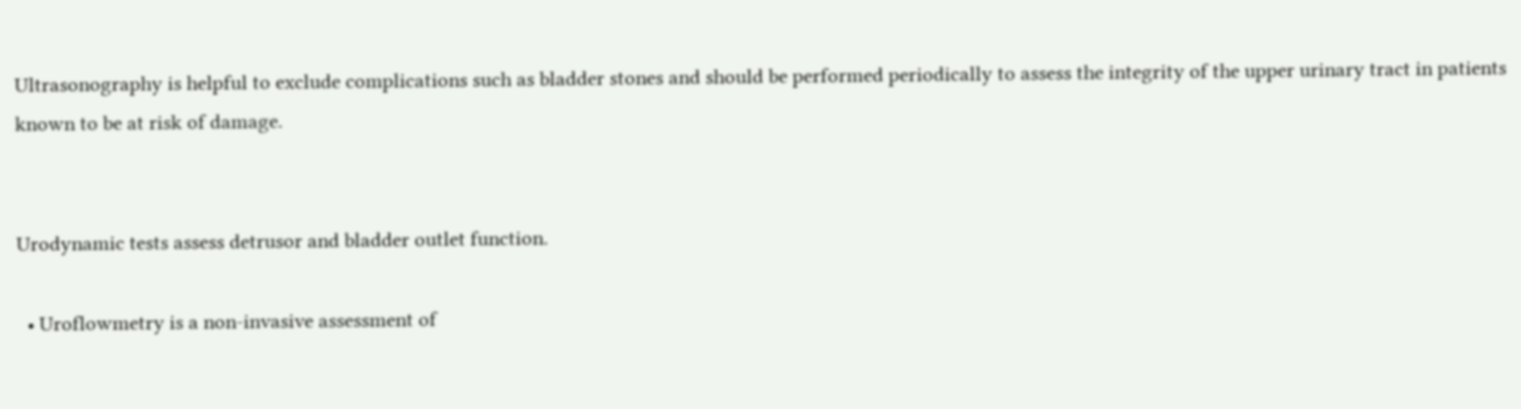Ultrasonography is helpful to exclude complications such as bladder stones and should be performed periodically to assess the integrity of the upper urinary tract in patients known to be at risk of damage.


Urodynamic tests assess detrusor and bladder outlet function.

  • Uroflowmetry is a non-invasive assessment of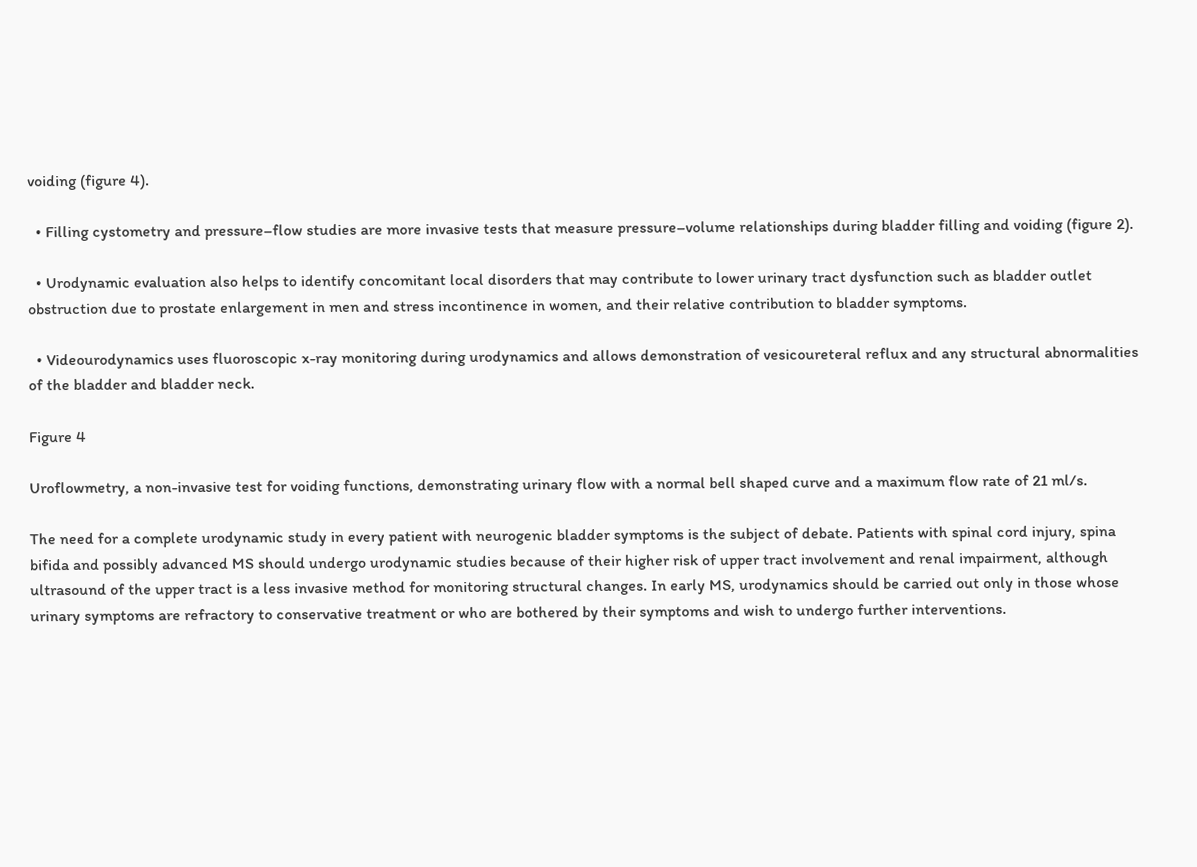voiding (figure 4).

  • Filling cystometry and pressure–flow studies are more invasive tests that measure pressure–volume relationships during bladder filling and voiding (figure 2).

  • Urodynamic evaluation also helps to identify concomitant local disorders that may contribute to lower urinary tract dysfunction such as bladder outlet obstruction due to prostate enlargement in men and stress incontinence in women, and their relative contribution to bladder symptoms.

  • Videourodynamics uses fluoroscopic x-ray monitoring during urodynamics and allows demonstration of vesicoureteral reflux and any structural abnormalities of the bladder and bladder neck.

Figure 4

Uroflowmetry, a non-invasive test for voiding functions, demonstrating urinary flow with a normal bell shaped curve and a maximum flow rate of 21 ml/s.

The need for a complete urodynamic study in every patient with neurogenic bladder symptoms is the subject of debate. Patients with spinal cord injury, spina bifida and possibly advanced MS should undergo urodynamic studies because of their higher risk of upper tract involvement and renal impairment, although ultrasound of the upper tract is a less invasive method for monitoring structural changes. In early MS, urodynamics should be carried out only in those whose urinary symptoms are refractory to conservative treatment or who are bothered by their symptoms and wish to undergo further interventions.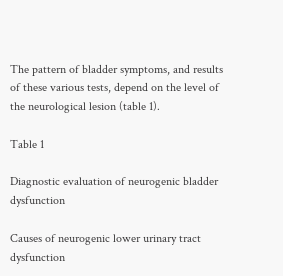The pattern of bladder symptoms, and results of these various tests, depend on the level of the neurological lesion (table 1).

Table 1

Diagnostic evaluation of neurogenic bladder dysfunction

Causes of neurogenic lower urinary tract dysfunction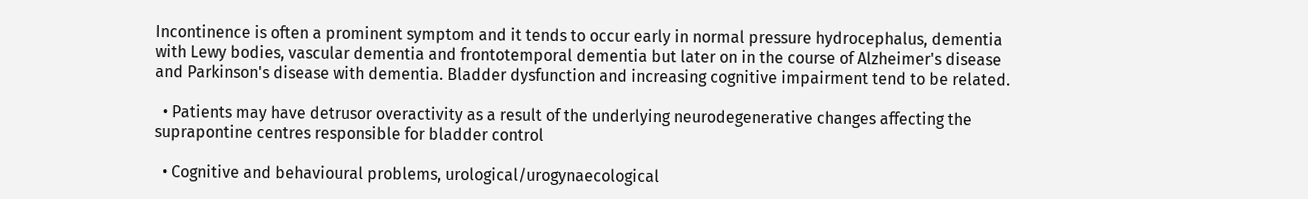Incontinence is often a prominent symptom and it tends to occur early in normal pressure hydrocephalus, dementia with Lewy bodies, vascular dementia and frontotemporal dementia but later on in the course of Alzheimer's disease and Parkinson's disease with dementia. Bladder dysfunction and increasing cognitive impairment tend to be related.

  • Patients may have detrusor overactivity as a result of the underlying neurodegenerative changes affecting the suprapontine centres responsible for bladder control

  • Cognitive and behavioural problems, urological/urogynaecological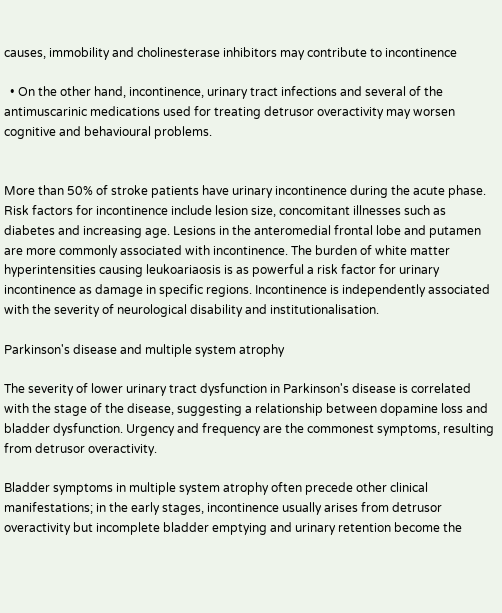causes, immobility and cholinesterase inhibitors may contribute to incontinence

  • On the other hand, incontinence, urinary tract infections and several of the antimuscarinic medications used for treating detrusor overactivity may worsen cognitive and behavioural problems.


More than 50% of stroke patients have urinary incontinence during the acute phase. Risk factors for incontinence include lesion size, concomitant illnesses such as diabetes and increasing age. Lesions in the anteromedial frontal lobe and putamen are more commonly associated with incontinence. The burden of white matter hyperintensities causing leukoariaosis is as powerful a risk factor for urinary incontinence as damage in specific regions. Incontinence is independently associated with the severity of neurological disability and institutionalisation.

Parkinson's disease and multiple system atrophy

The severity of lower urinary tract dysfunction in Parkinson's disease is correlated with the stage of the disease, suggesting a relationship between dopamine loss and bladder dysfunction. Urgency and frequency are the commonest symptoms, resulting from detrusor overactivity.

Bladder symptoms in multiple system atrophy often precede other clinical manifestations; in the early stages, incontinence usually arises from detrusor overactivity but incomplete bladder emptying and urinary retention become the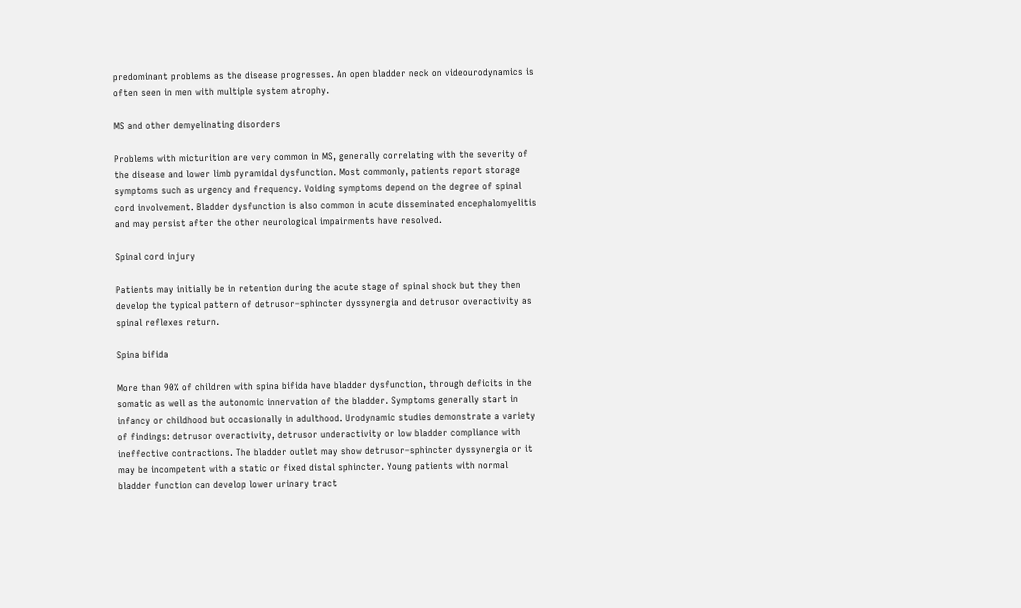predominant problems as the disease progresses. An open bladder neck on videourodynamics is often seen in men with multiple system atrophy.

MS and other demyelinating disorders

Problems with micturition are very common in MS, generally correlating with the severity of the disease and lower limb pyramidal dysfunction. Most commonly, patients report storage symptoms such as urgency and frequency. Voiding symptoms depend on the degree of spinal cord involvement. Bladder dysfunction is also common in acute disseminated encephalomyelitis and may persist after the other neurological impairments have resolved.

Spinal cord injury

Patients may initially be in retention during the acute stage of spinal shock but they then develop the typical pattern of detrusor–sphincter dyssynergia and detrusor overactivity as spinal reflexes return.

Spina bifida

More than 90% of children with spina bifida have bladder dysfunction, through deficits in the somatic as well as the autonomic innervation of the bladder. Symptoms generally start in infancy or childhood but occasionally in adulthood. Urodynamic studies demonstrate a variety of findings: detrusor overactivity, detrusor underactivity or low bladder compliance with ineffective contractions. The bladder outlet may show detrusor–sphincter dyssynergia or it may be incompetent with a static or fixed distal sphincter. Young patients with normal bladder function can develop lower urinary tract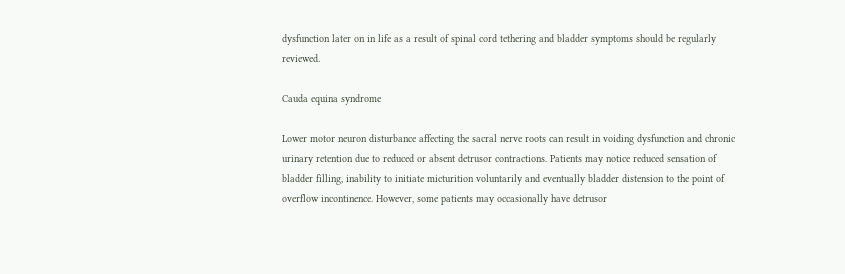dysfunction later on in life as a result of spinal cord tethering and bladder symptoms should be regularly reviewed.

Cauda equina syndrome

Lower motor neuron disturbance affecting the sacral nerve roots can result in voiding dysfunction and chronic urinary retention due to reduced or absent detrusor contractions. Patients may notice reduced sensation of bladder filling, inability to initiate micturition voluntarily and eventually bladder distension to the point of overflow incontinence. However, some patients may occasionally have detrusor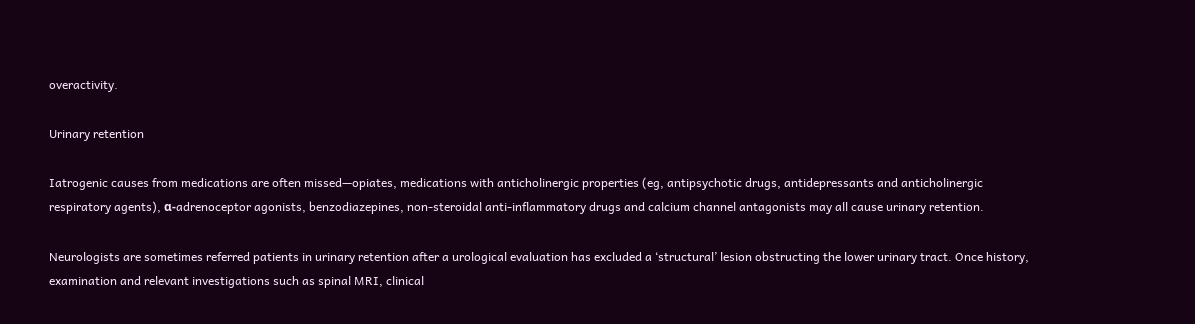overactivity.

Urinary retention

Iatrogenic causes from medications are often missed—opiates, medications with anticholinergic properties (eg, antipsychotic drugs, antidepressants and anticholinergic respiratory agents), α-adrenoceptor agonists, benzodiazepines, non-steroidal anti-inflammatory drugs and calcium channel antagonists may all cause urinary retention.

Neurologists are sometimes referred patients in urinary retention after a urological evaluation has excluded a ‘structural’ lesion obstructing the lower urinary tract. Once history, examination and relevant investigations such as spinal MRI, clinical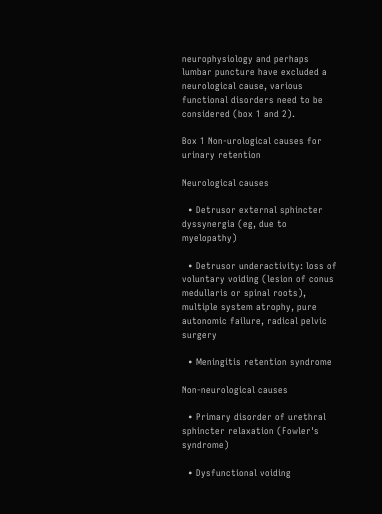neurophysiology and perhaps lumbar puncture have excluded a neurological cause, various functional disorders need to be considered (box 1 and 2).

Box 1 Non-urological causes for urinary retention

Neurological causes

  • Detrusor external sphincter dyssynergia (eg, due to myelopathy)

  • Detrusor underactivity: loss of voluntary voiding (lesion of conus medullaris or spinal roots), multiple system atrophy, pure autonomic failure, radical pelvic surgery

  • Meningitis retention syndrome

Non-neurological causes

  • Primary disorder of urethral sphincter relaxation (Fowler's syndrome)

  • Dysfunctional voiding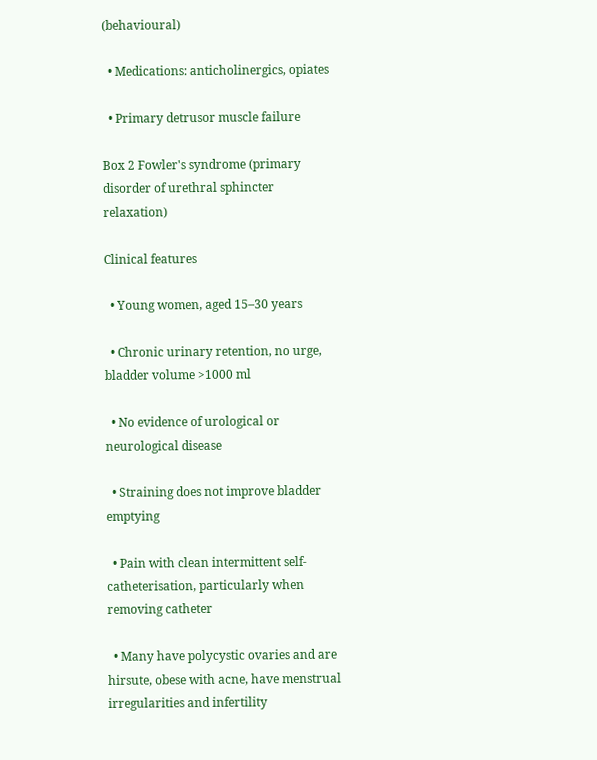(behavioural)

  • Medications: anticholinergics, opiates

  • Primary detrusor muscle failure

Box 2 Fowler's syndrome (primary disorder of urethral sphincter relaxation)

Clinical features

  • Young women, aged 15–30 years

  • Chronic urinary retention, no urge, bladder volume >1000 ml

  • No evidence of urological or neurological disease

  • Straining does not improve bladder emptying

  • Pain with clean intermittent self-catheterisation, particularly when removing catheter

  • Many have polycystic ovaries and are hirsute, obese with acne, have menstrual irregularities and infertility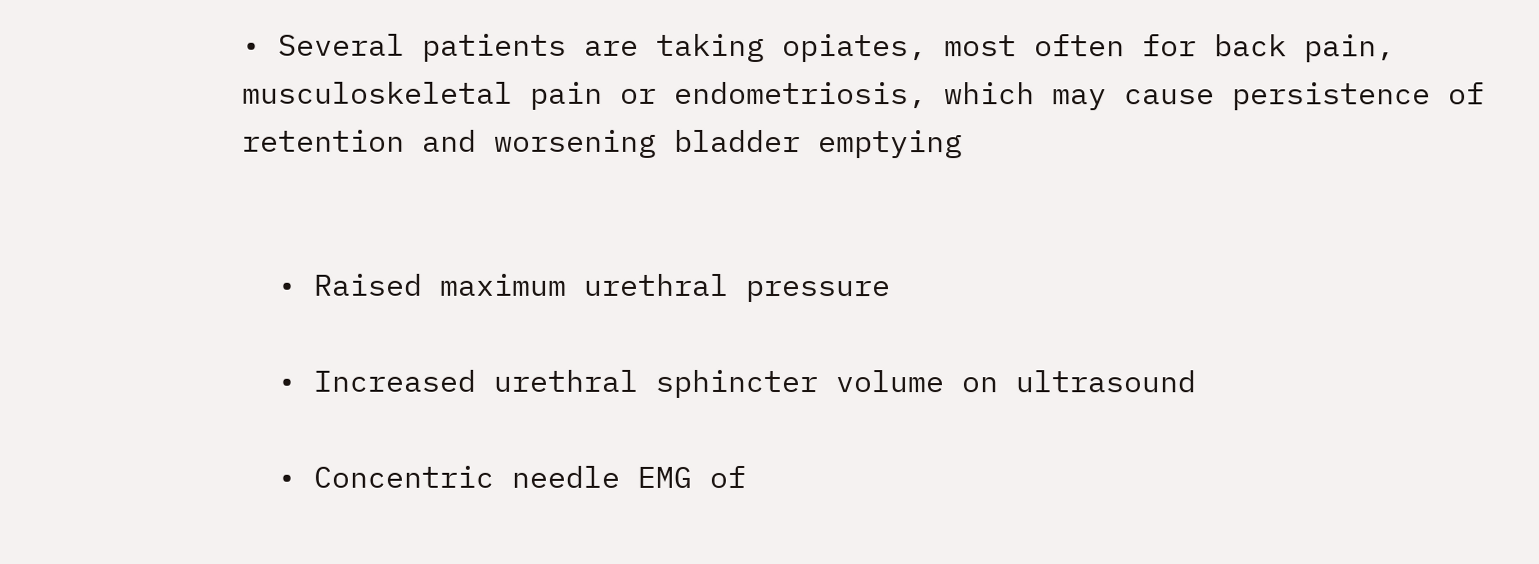• Several patients are taking opiates, most often for back pain, musculoskeletal pain or endometriosis, which may cause persistence of retention and worsening bladder emptying


  • Raised maximum urethral pressure

  • Increased urethral sphincter volume on ultrasound

  • Concentric needle EMG of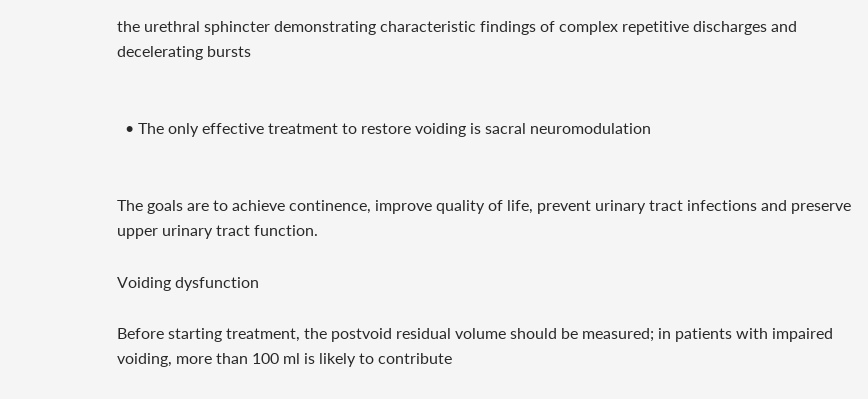the urethral sphincter demonstrating characteristic findings of complex repetitive discharges and decelerating bursts


  • The only effective treatment to restore voiding is sacral neuromodulation


The goals are to achieve continence, improve quality of life, prevent urinary tract infections and preserve upper urinary tract function.

Voiding dysfunction

Before starting treatment, the postvoid residual volume should be measured; in patients with impaired voiding, more than 100 ml is likely to contribute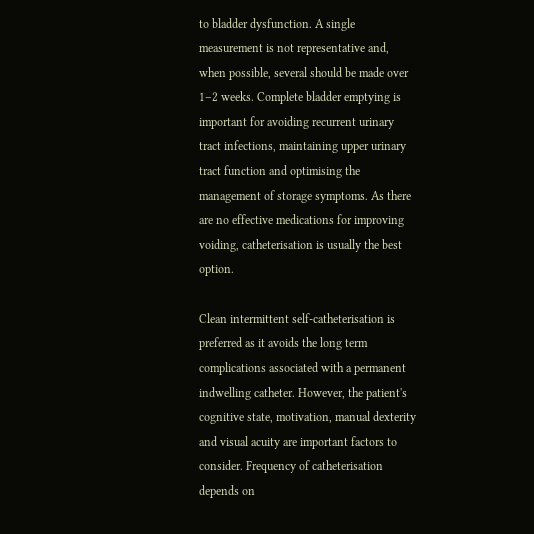to bladder dysfunction. A single measurement is not representative and, when possible, several should be made over 1–2 weeks. Complete bladder emptying is important for avoiding recurrent urinary tract infections, maintaining upper urinary tract function and optimising the management of storage symptoms. As there are no effective medications for improving voiding, catheterisation is usually the best option.

Clean intermittent self-catheterisation is preferred as it avoids the long term complications associated with a permanent indwelling catheter. However, the patient's cognitive state, motivation, manual dexterity and visual acuity are important factors to consider. Frequency of catheterisation depends on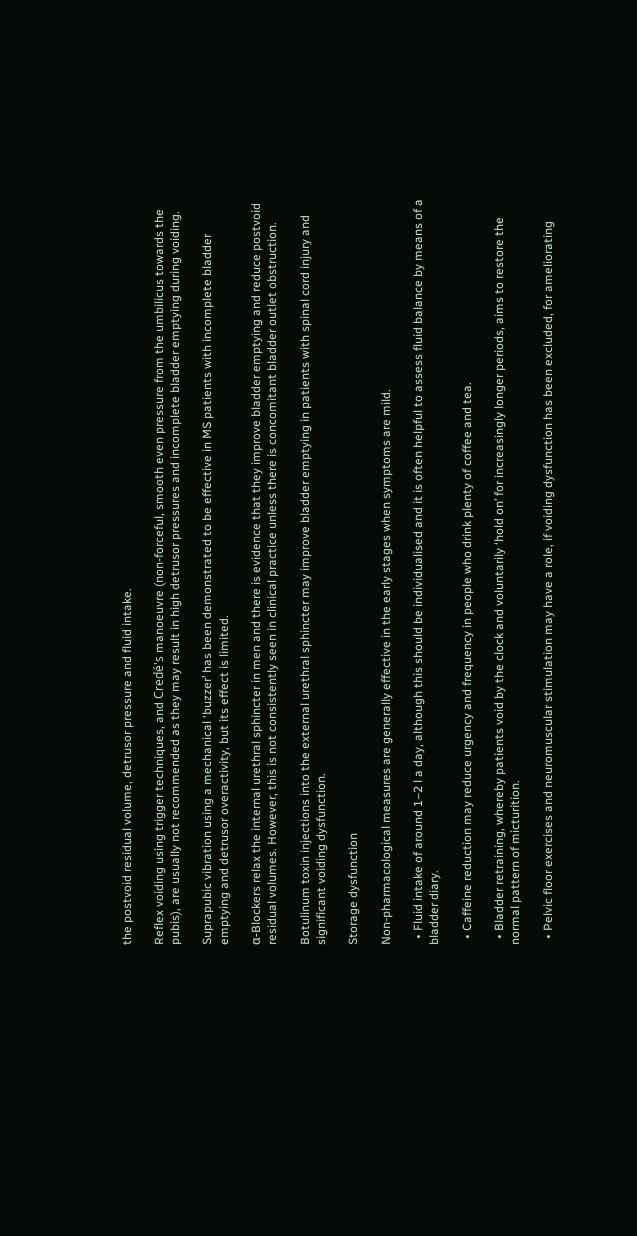the postvoid residual volume, detrusor pressure and fluid intake.

Reflex voiding using trigger techniques, and Credé's manoeuvre (non-forceful, smooth even pressure from the umbilicus towards the pubis), are usually not recommended as they may result in high detrusor pressures and incomplete bladder emptying during voiding.

Suprapubic vibration using a mechanical ‘buzzer’ has been demonstrated to be effective in MS patients with incomplete bladder emptying and detrusor overactivity, but its effect is limited.

α-Blockers relax the internal urethral sphincter in men and there is evidence that they improve bladder emptying and reduce postvoid residual volumes. However, this is not consistently seen in clinical practice unless there is concomitant bladder outlet obstruction.

Botulinum toxin injections into the external urethral sphincter may improve bladder emptying in patients with spinal cord injury and significant voiding dysfunction.

Storage dysfunction

Non-pharmacological measures are generally effective in the early stages when symptoms are mild.

  • Fluid intake of around 1–2 l a day, although this should be individualised and it is often helpful to assess fluid balance by means of a bladder diary.

  • Caffeine reduction may reduce urgency and frequency in people who drink plenty of coffee and tea.

  • Bladder retraining, whereby patients void by the clock and voluntarily ‘hold on’ for increasingly longer periods, aims to restore the normal pattern of micturition.

  • Pelvic floor exercises and neuromuscular stimulation may have a role, if voiding dysfunction has been excluded, for ameliorating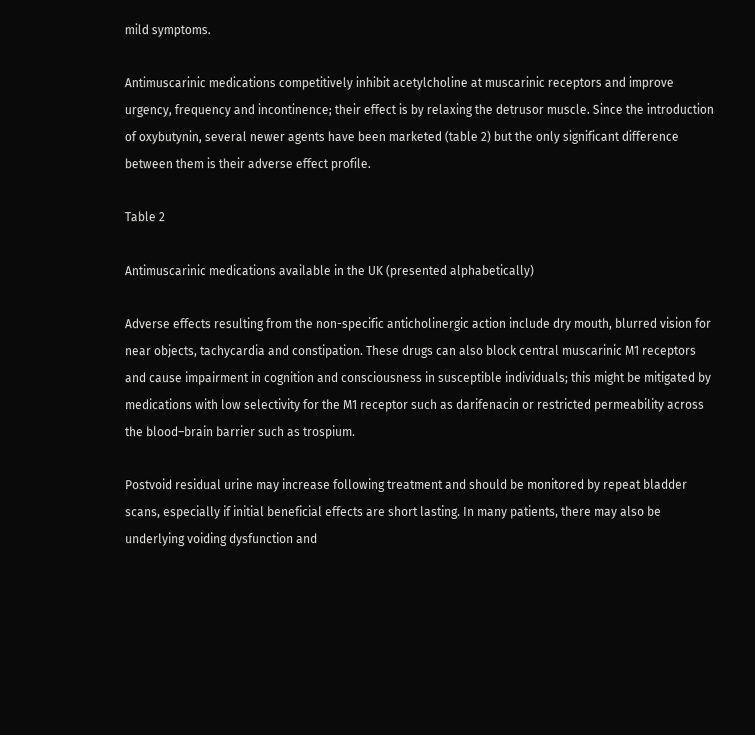mild symptoms.

Antimuscarinic medications competitively inhibit acetylcholine at muscarinic receptors and improve urgency, frequency and incontinence; their effect is by relaxing the detrusor muscle. Since the introduction of oxybutynin, several newer agents have been marketed (table 2) but the only significant difference between them is their adverse effect profile.

Table 2

Antimuscarinic medications available in the UK (presented alphabetically)

Adverse effects resulting from the non-specific anticholinergic action include dry mouth, blurred vision for near objects, tachycardia and constipation. These drugs can also block central muscarinic M1 receptors and cause impairment in cognition and consciousness in susceptible individuals; this might be mitigated by medications with low selectivity for the M1 receptor such as darifenacin or restricted permeability across the blood–brain barrier such as trospium.

Postvoid residual urine may increase following treatment and should be monitored by repeat bladder scans, especially if initial beneficial effects are short lasting. In many patients, there may also be underlying voiding dysfunction and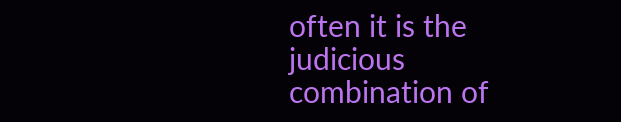often it is the judicious combination of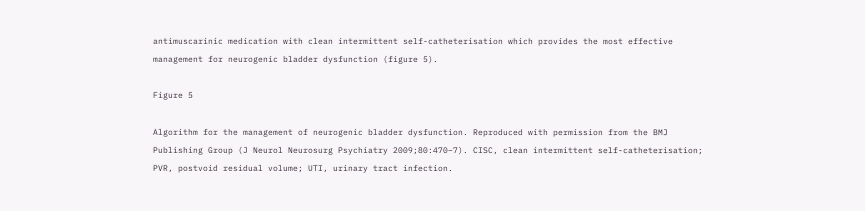antimuscarinic medication with clean intermittent self-catheterisation which provides the most effective management for neurogenic bladder dysfunction (figure 5).

Figure 5

Algorithm for the management of neurogenic bladder dysfunction. Reproduced with permission from the BMJ Publishing Group (J Neurol Neurosurg Psychiatry 2009;80:470–7). CISC, clean intermittent self-catheterisation; PVR, postvoid residual volume; UTI, urinary tract infection.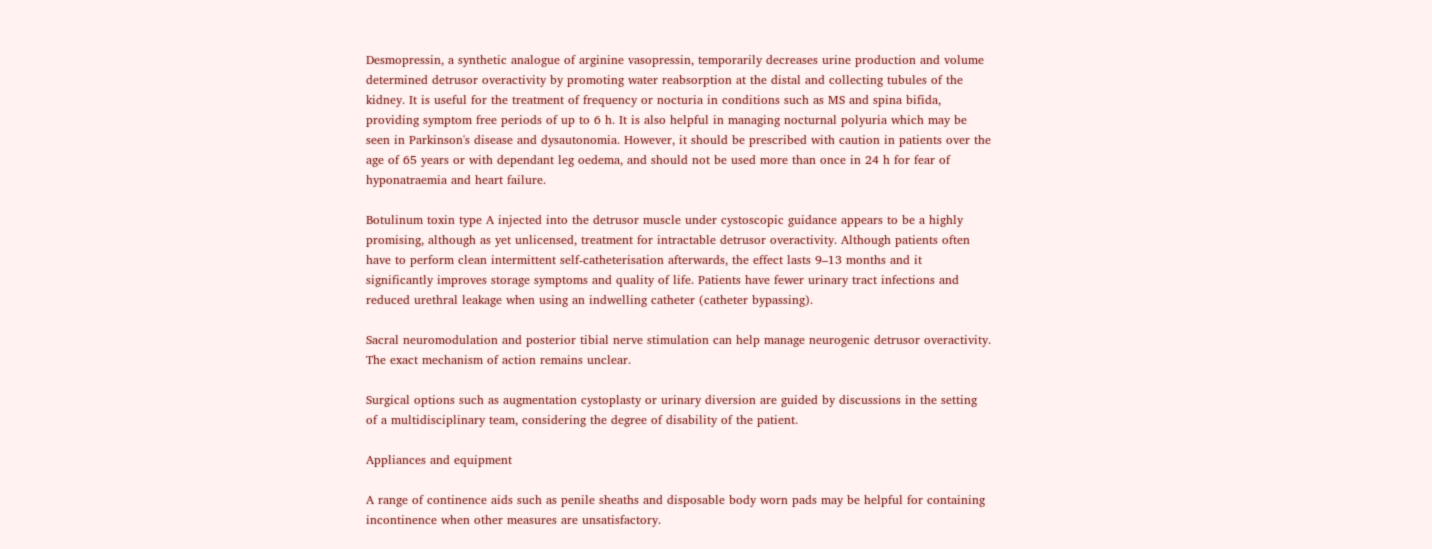Desmopressin, a synthetic analogue of arginine vasopressin, temporarily decreases urine production and volume determined detrusor overactivity by promoting water reabsorption at the distal and collecting tubules of the kidney. It is useful for the treatment of frequency or nocturia in conditions such as MS and spina bifida, providing symptom free periods of up to 6 h. It is also helpful in managing nocturnal polyuria which may be seen in Parkinson's disease and dysautonomia. However, it should be prescribed with caution in patients over the age of 65 years or with dependant leg oedema, and should not be used more than once in 24 h for fear of hyponatraemia and heart failure.

Botulinum toxin type A injected into the detrusor muscle under cystoscopic guidance appears to be a highly promising, although as yet unlicensed, treatment for intractable detrusor overactivity. Although patients often have to perform clean intermittent self-catheterisation afterwards, the effect lasts 9–13 months and it significantly improves storage symptoms and quality of life. Patients have fewer urinary tract infections and reduced urethral leakage when using an indwelling catheter (catheter bypassing).

Sacral neuromodulation and posterior tibial nerve stimulation can help manage neurogenic detrusor overactivity. The exact mechanism of action remains unclear.

Surgical options such as augmentation cystoplasty or urinary diversion are guided by discussions in the setting of a multidisciplinary team, considering the degree of disability of the patient.

Appliances and equipment

A range of continence aids such as penile sheaths and disposable body worn pads may be helpful for containing incontinence when other measures are unsatisfactory.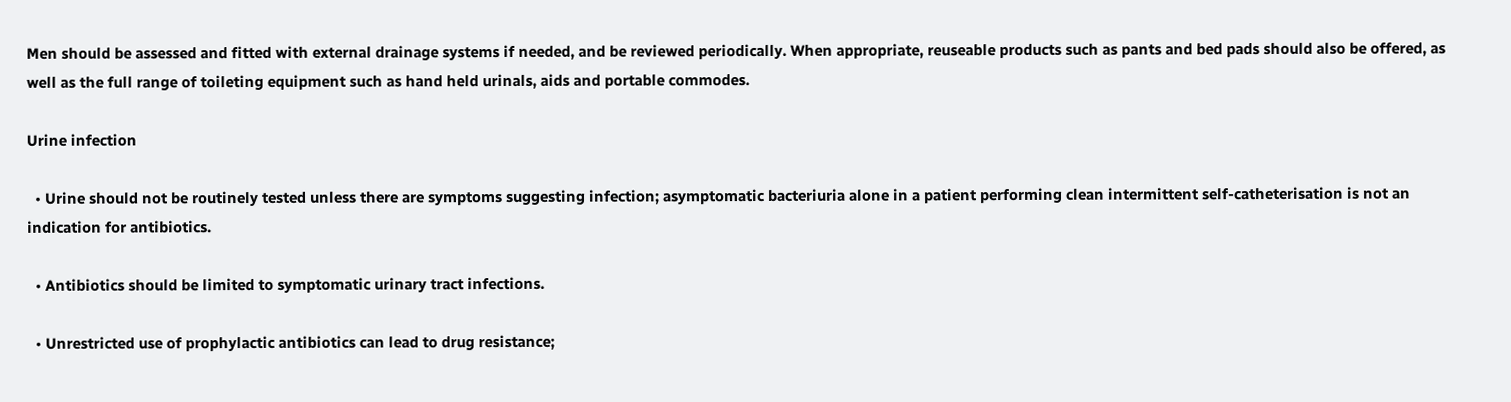Men should be assessed and fitted with external drainage systems if needed, and be reviewed periodically. When appropriate, reuseable products such as pants and bed pads should also be offered, as well as the full range of toileting equipment such as hand held urinals, aids and portable commodes.

Urine infection

  • Urine should not be routinely tested unless there are symptoms suggesting infection; asymptomatic bacteriuria alone in a patient performing clean intermittent self-catheterisation is not an indication for antibiotics.

  • Antibiotics should be limited to symptomatic urinary tract infections.

  • Unrestricted use of prophylactic antibiotics can lead to drug resistance;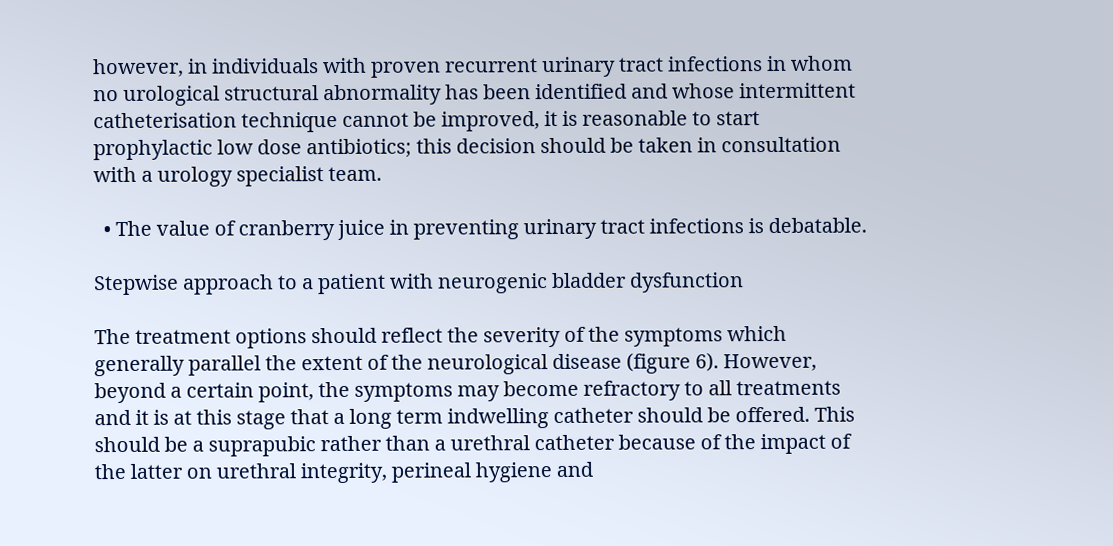however, in individuals with proven recurrent urinary tract infections in whom no urological structural abnormality has been identified and whose intermittent catheterisation technique cannot be improved, it is reasonable to start prophylactic low dose antibiotics; this decision should be taken in consultation with a urology specialist team.

  • The value of cranberry juice in preventing urinary tract infections is debatable.

Stepwise approach to a patient with neurogenic bladder dysfunction

The treatment options should reflect the severity of the symptoms which generally parallel the extent of the neurological disease (figure 6). However, beyond a certain point, the symptoms may become refractory to all treatments and it is at this stage that a long term indwelling catheter should be offered. This should be a suprapubic rather than a urethral catheter because of the impact of the latter on urethral integrity, perineal hygiene and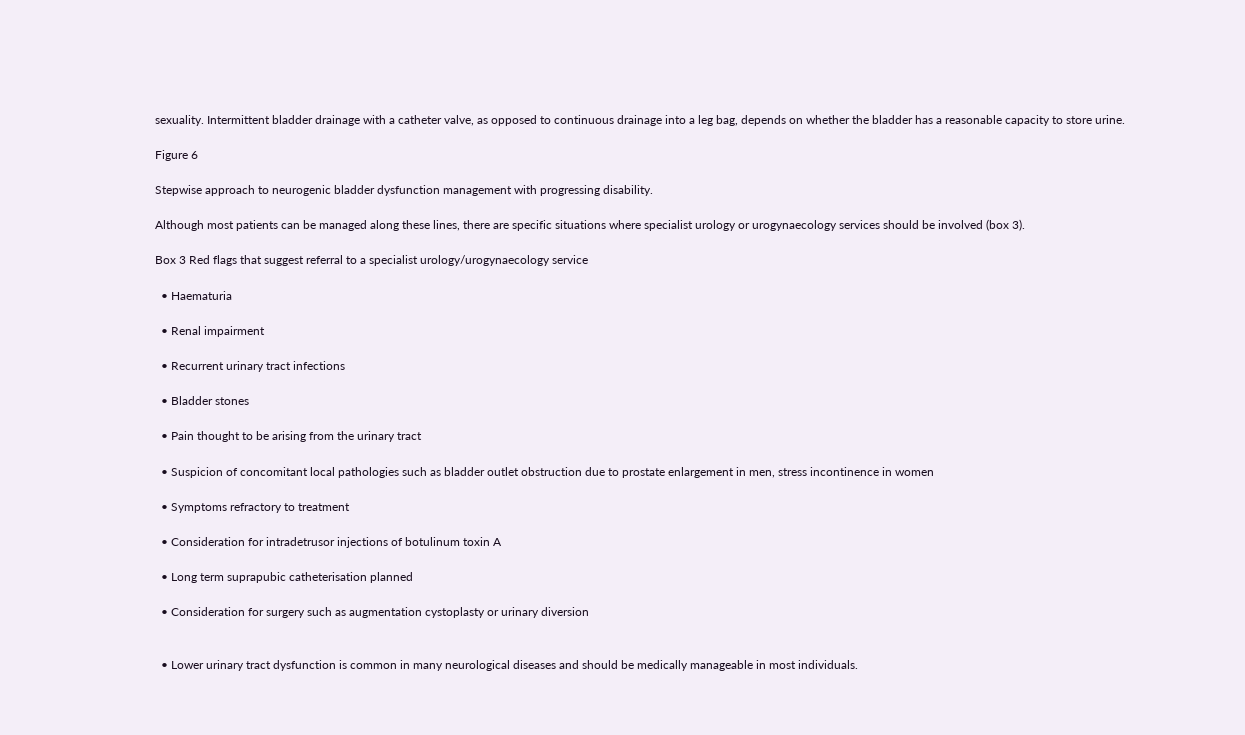sexuality. Intermittent bladder drainage with a catheter valve, as opposed to continuous drainage into a leg bag, depends on whether the bladder has a reasonable capacity to store urine.

Figure 6

Stepwise approach to neurogenic bladder dysfunction management with progressing disability.

Although most patients can be managed along these lines, there are specific situations where specialist urology or urogynaecology services should be involved (box 3).

Box 3 Red flags that suggest referral to a specialist urology/urogynaecology service

  • Haematuria

  • Renal impairment

  • Recurrent urinary tract infections

  • Bladder stones

  • Pain thought to be arising from the urinary tract

  • Suspicion of concomitant local pathologies such as bladder outlet obstruction due to prostate enlargement in men, stress incontinence in women

  • Symptoms refractory to treatment

  • Consideration for intradetrusor injections of botulinum toxin A

  • Long term suprapubic catheterisation planned

  • Consideration for surgery such as augmentation cystoplasty or urinary diversion


  • Lower urinary tract dysfunction is common in many neurological diseases and should be medically manageable in most individuals.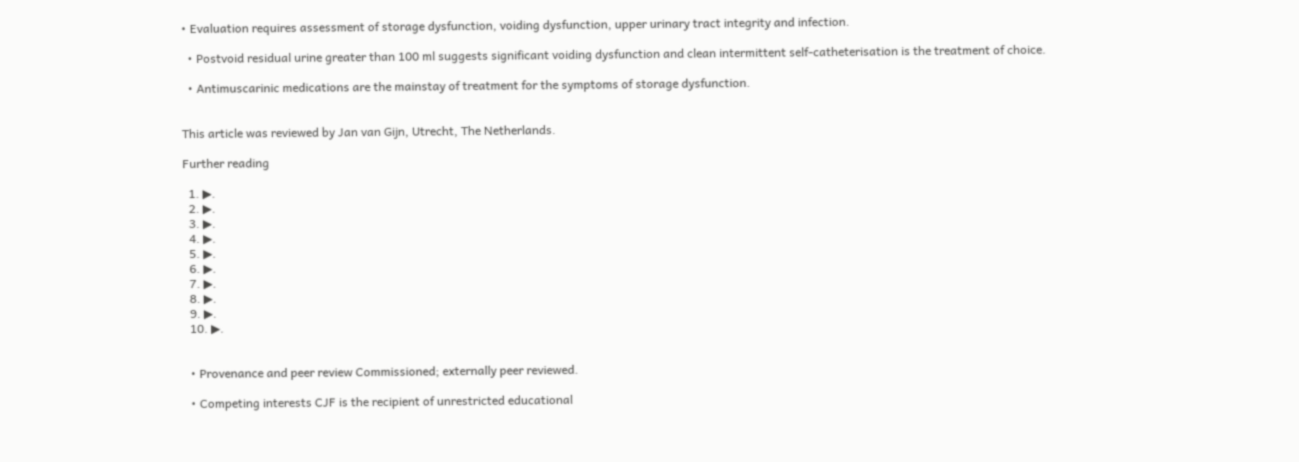• Evaluation requires assessment of storage dysfunction, voiding dysfunction, upper urinary tract integrity and infection.

  • Postvoid residual urine greater than 100 ml suggests significant voiding dysfunction and clean intermittent self-catheterisation is the treatment of choice.

  • Antimuscarinic medications are the mainstay of treatment for the symptoms of storage dysfunction.


This article was reviewed by Jan van Gijn, Utrecht, The Netherlands.

Further reading

  1. ▶.
  2. ▶.
  3. ▶.
  4. ▶.
  5. ▶.
  6. ▶.
  7. ▶.
  8. ▶.
  9. ▶.
  10. ▶.


  • Provenance and peer review Commissioned; externally peer reviewed.

  • Competing interests CJF is the recipient of unrestricted educational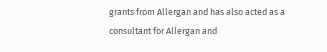grants from Allergan and has also acted as a consultant for Allergan and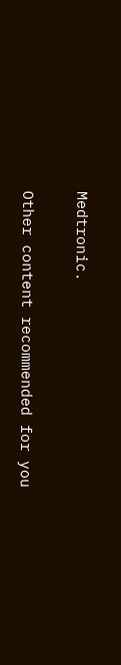Medtronic.

Other content recommended for you